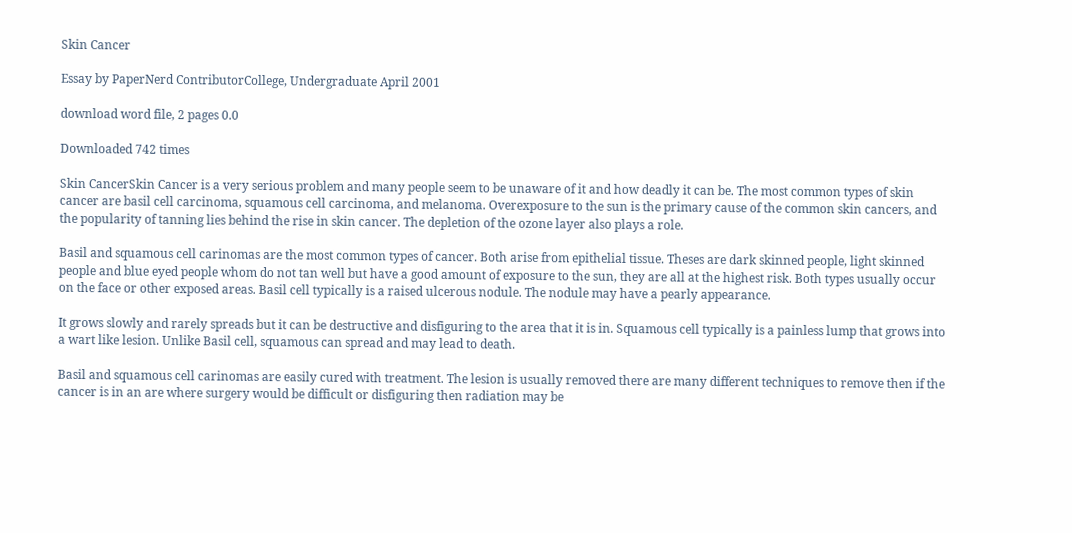Skin Cancer

Essay by PaperNerd ContributorCollege, Undergraduate April 2001

download word file, 2 pages 0.0

Downloaded 742 times

Skin CancerSkin Cancer is a very serious problem and many people seem to be unaware of it and how deadly it can be. The most common types of skin cancer are basil cell carcinoma, squamous cell carcinoma, and melanoma. Overexposure to the sun is the primary cause of the common skin cancers, and the popularity of tanning lies behind the rise in skin cancer. The depletion of the ozone layer also plays a role.

Basil and squamous cell carinomas are the most common types of cancer. Both arise from epithelial tissue. Theses are dark skinned people, light skinned people and blue eyed people whom do not tan well but have a good amount of exposure to the sun, they are all at the highest risk. Both types usually occur on the face or other exposed areas. Basil cell typically is a raised ulcerous nodule. The nodule may have a pearly appearance.

It grows slowly and rarely spreads but it can be destructive and disfiguring to the area that it is in. Squamous cell typically is a painless lump that grows into a wart like lesion. Unlike Basil cell, squamous can spread and may lead to death.

Basil and squamous cell carinomas are easily cured with treatment. The lesion is usually removed there are many different techniques to remove then if the cancer is in an are where surgery would be difficult or disfiguring then radiation may be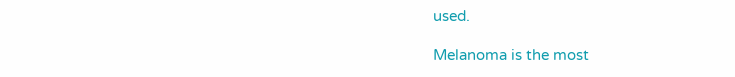used.

Melanoma is the most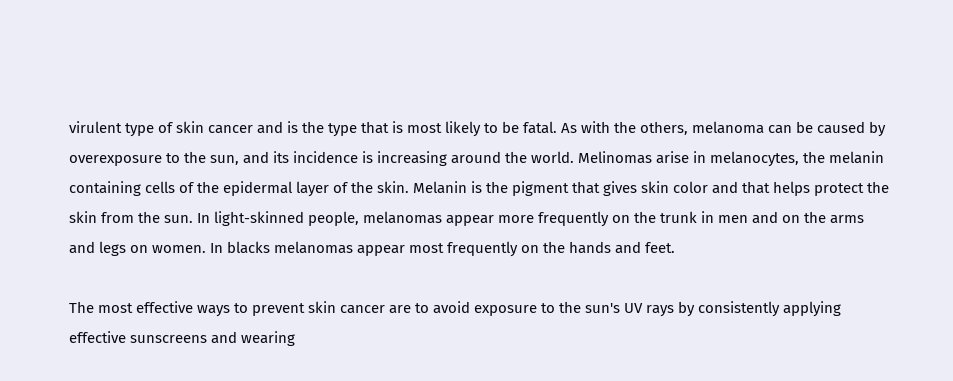virulent type of skin cancer and is the type that is most likely to be fatal. As with the others, melanoma can be caused by overexposure to the sun, and its incidence is increasing around the world. Melinomas arise in melanocytes, the melanin containing cells of the epidermal layer of the skin. Melanin is the pigment that gives skin color and that helps protect the skin from the sun. In light-skinned people, melanomas appear more frequently on the trunk in men and on the arms and legs on women. In blacks melanomas appear most frequently on the hands and feet.

The most effective ways to prevent skin cancer are to avoid exposure to the sun's UV rays by consistently applying effective sunscreens and wearing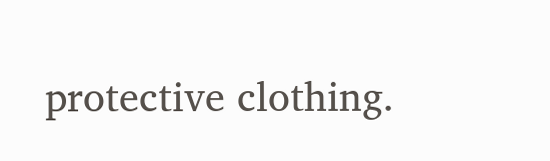protective clothing.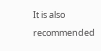It is also recommended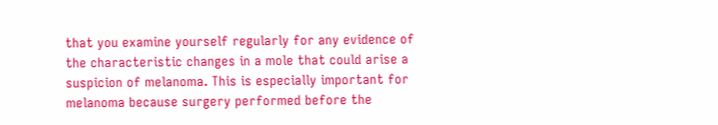that you examine yourself regularly for any evidence of the characteristic changes in a mole that could arise a suspicion of melanoma. This is especially important for melanoma because surgery performed before the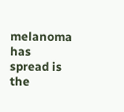melanoma has spread is the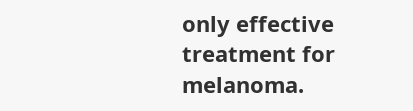only effective treatment for melanoma.